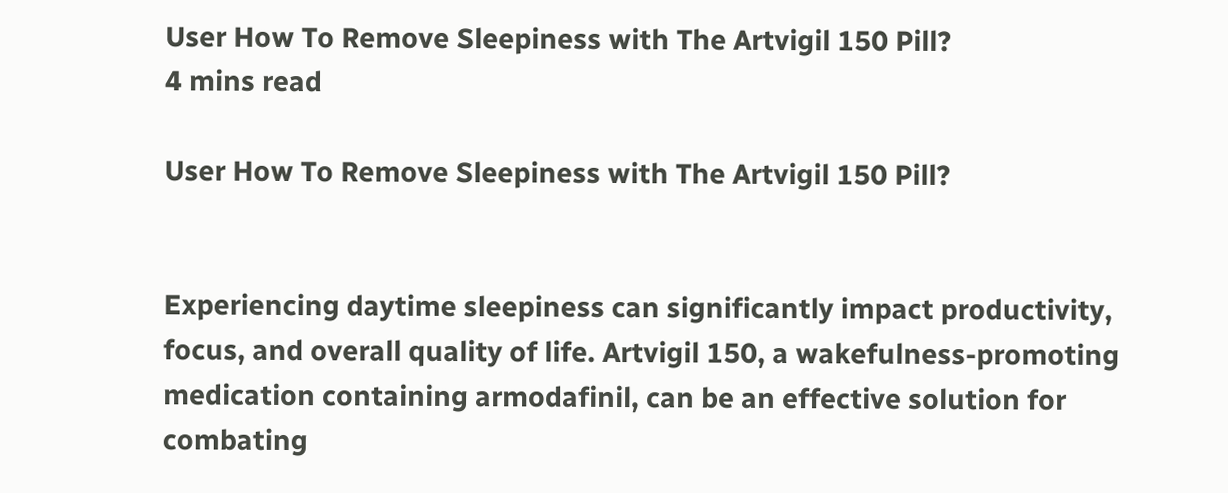User How To Remove Sleepiness with The Artvigil 150 Pill?
4 mins read

User How To Remove Sleepiness with The Artvigil 150 Pill?


Experiencing daytime sleepiness can significantly impact productivity, focus, and overall quality of life. Artvigil 150, a wakefulness-promoting medication containing armodafinil, can be an effective solution for combating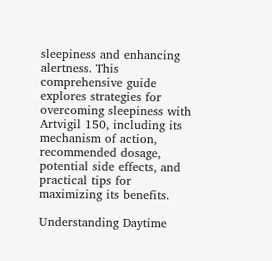sleepiness and enhancing alertness. This comprehensive guide explores strategies for overcoming sleepiness with Artvigil 150, including its mechanism of action, recommended dosage, potential side effects, and practical tips for maximizing its benefits.

Understanding Daytime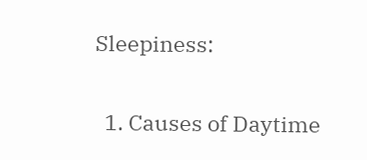Sleepiness:

  1. Causes of Daytime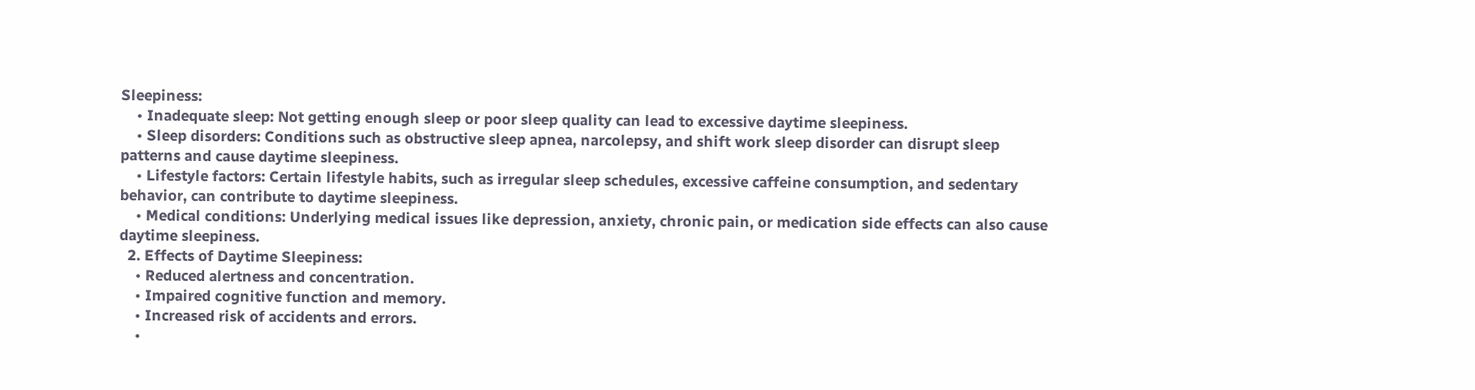Sleepiness:
    • Inadequate sleep: Not getting enough sleep or poor sleep quality can lead to excessive daytime sleepiness.
    • Sleep disorders: Conditions such as obstructive sleep apnea, narcolepsy, and shift work sleep disorder can disrupt sleep patterns and cause daytime sleepiness.
    • Lifestyle factors: Certain lifestyle habits, such as irregular sleep schedules, excessive caffeine consumption, and sedentary behavior, can contribute to daytime sleepiness.
    • Medical conditions: Underlying medical issues like depression, anxiety, chronic pain, or medication side effects can also cause daytime sleepiness.
  2. Effects of Daytime Sleepiness:
    • Reduced alertness and concentration.
    • Impaired cognitive function and memory.
    • Increased risk of accidents and errors.
    •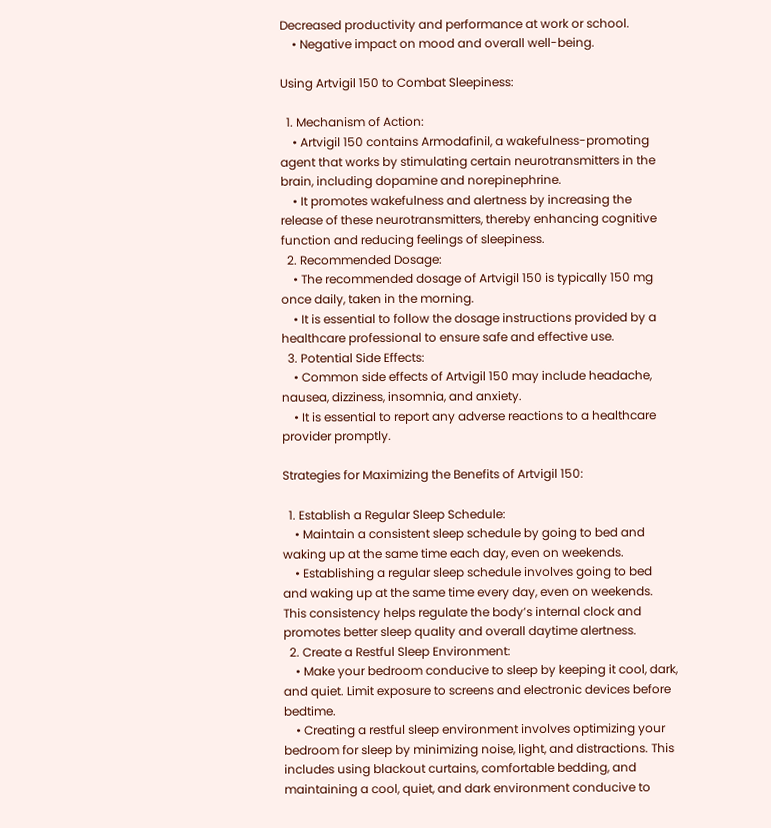Decreased productivity and performance at work or school.
    • Negative impact on mood and overall well-being.

Using Artvigil 150 to Combat Sleepiness:

  1. Mechanism of Action:
    • Artvigil 150 contains Armodafinil, a wakefulness-promoting agent that works by stimulating certain neurotransmitters in the brain, including dopamine and norepinephrine.
    • It promotes wakefulness and alertness by increasing the release of these neurotransmitters, thereby enhancing cognitive function and reducing feelings of sleepiness.
  2. Recommended Dosage:
    • The recommended dosage of Artvigil 150 is typically 150 mg once daily, taken in the morning.
    • It is essential to follow the dosage instructions provided by a healthcare professional to ensure safe and effective use.
  3. Potential Side Effects:
    • Common side effects of Artvigil 150 may include headache, nausea, dizziness, insomnia, and anxiety.
    • It is essential to report any adverse reactions to a healthcare provider promptly.

Strategies for Maximizing the Benefits of Artvigil 150:

  1. Establish a Regular Sleep Schedule:
    • Maintain a consistent sleep schedule by going to bed and waking up at the same time each day, even on weekends.
    • Establishing a regular sleep schedule involves going to bed and waking up at the same time every day, even on weekends. This consistency helps regulate the body’s internal clock and promotes better sleep quality and overall daytime alertness.
  2. Create a Restful Sleep Environment:
    • Make your bedroom conducive to sleep by keeping it cool, dark, and quiet. Limit exposure to screens and electronic devices before bedtime.
    • Creating a restful sleep environment involves optimizing your bedroom for sleep by minimizing noise, light, and distractions. This includes using blackout curtains, comfortable bedding, and maintaining a cool, quiet, and dark environment conducive to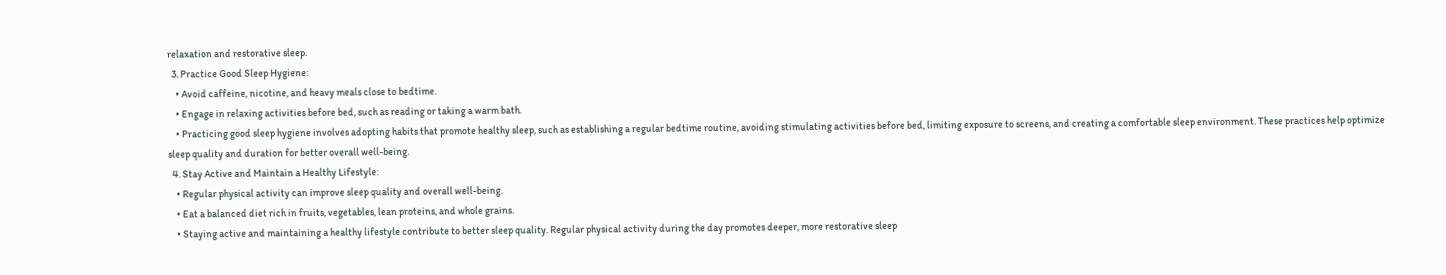relaxation and restorative sleep.
  3. Practice Good Sleep Hygiene:
    • Avoid caffeine, nicotine, and heavy meals close to bedtime.
    • Engage in relaxing activities before bed, such as reading or taking a warm bath.
    • Practicing good sleep hygiene involves adopting habits that promote healthy sleep, such as establishing a regular bedtime routine, avoiding stimulating activities before bed, limiting exposure to screens, and creating a comfortable sleep environment. These practices help optimize sleep quality and duration for better overall well-being.
  4. Stay Active and Maintain a Healthy Lifestyle:
    • Regular physical activity can improve sleep quality and overall well-being.
    • Eat a balanced diet rich in fruits, vegetables, lean proteins, and whole grains.
    • Staying active and maintaining a healthy lifestyle contribute to better sleep quality. Regular physical activity during the day promotes deeper, more restorative sleep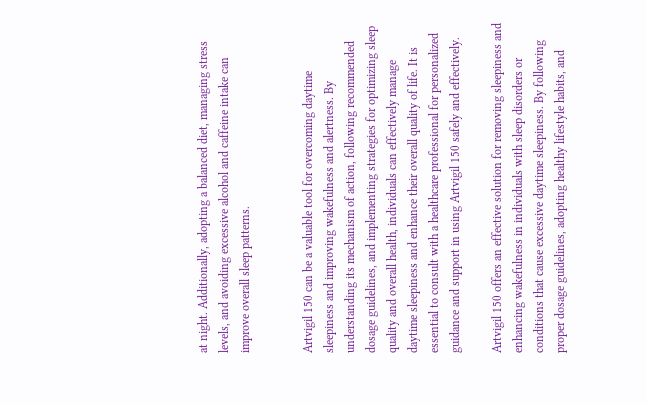at night. Additionally, adopting a balanced diet, managing stress levels, and avoiding excessive alcohol and caffeine intake can improve overall sleep patterns.


Artvigil 150 can be a valuable tool for overcoming daytime sleepiness and improving wakefulness and alertness. By understanding its mechanism of action, following recommended dosage guidelines, and implementing strategies for optimizing sleep quality and overall health, individuals can effectively manage daytime sleepiness and enhance their overall quality of life. It is essential to consult with a healthcare professional for personalized guidance and support in using Artvigil 150 safely and effectively.

Artvigil 150 offers an effective solution for removing sleepiness and enhancing wakefulness in individuals with sleep disorders or conditions that cause excessive daytime sleepiness. By following proper dosage guidelines, adopting healthy lifestyle habits, and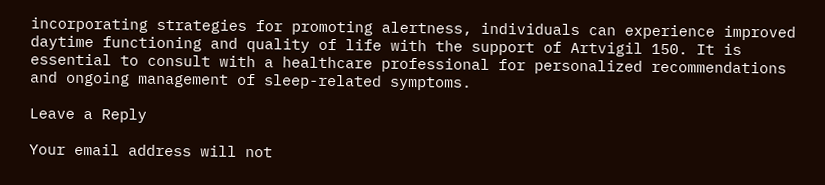incorporating strategies for promoting alertness, individuals can experience improved daytime functioning and quality of life with the support of Artvigil 150. It is essential to consult with a healthcare professional for personalized recommendations and ongoing management of sleep-related symptoms.

Leave a Reply

Your email address will not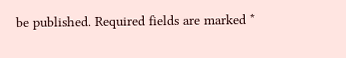be published. Required fields are marked *